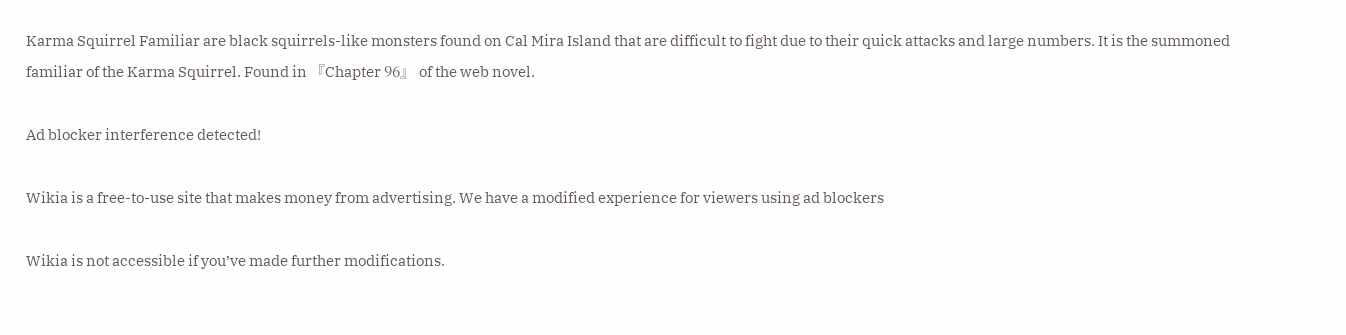Karma Squirrel Familiar are black squirrels-like monsters found on Cal Mira Island that are difficult to fight due to their quick attacks and large numbers. It is the summoned familiar of the Karma Squirrel. Found in 『Chapter 96』 of the web novel.

Ad blocker interference detected!

Wikia is a free-to-use site that makes money from advertising. We have a modified experience for viewers using ad blockers

Wikia is not accessible if you’ve made further modifications.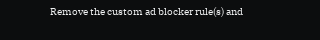Remove the custom ad blocker rule(s) and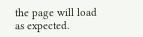the page will load as expected.